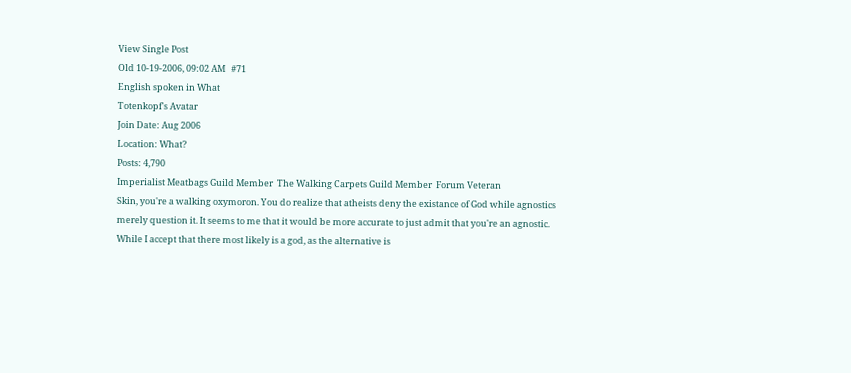View Single Post
Old 10-19-2006, 09:02 AM   #71
English spoken in What
Totenkopf's Avatar
Join Date: Aug 2006
Location: What?
Posts: 4,790
Imperialist Meatbags Guild Member  The Walking Carpets Guild Member  Forum Veteran
Skin, you're a walking oxymoron. You do realize that atheists deny the existance of God while agnostics merely question it. It seems to me that it would be more accurate to just admit that you're an agnostic. While I accept that there most likely is a god, as the alternative is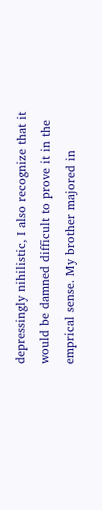depressingly nihilistic, I also recognize that it would be damned difficult to prove it in the emprical sense. My brother majored in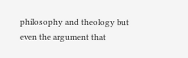philosophy and theology but even the argument that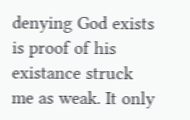denying God exists is proof of his existance struck me as weak. It only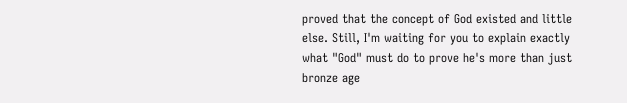proved that the concept of God existed and little else. Still, I'm waiting for you to explain exactly what "God" must do to prove he's more than just bronze age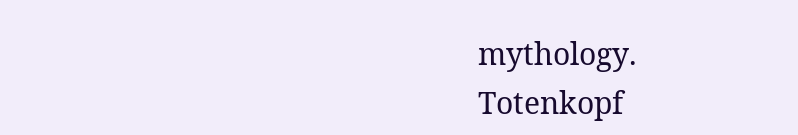mythology.
Totenkopf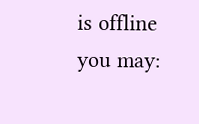is offline   you may: